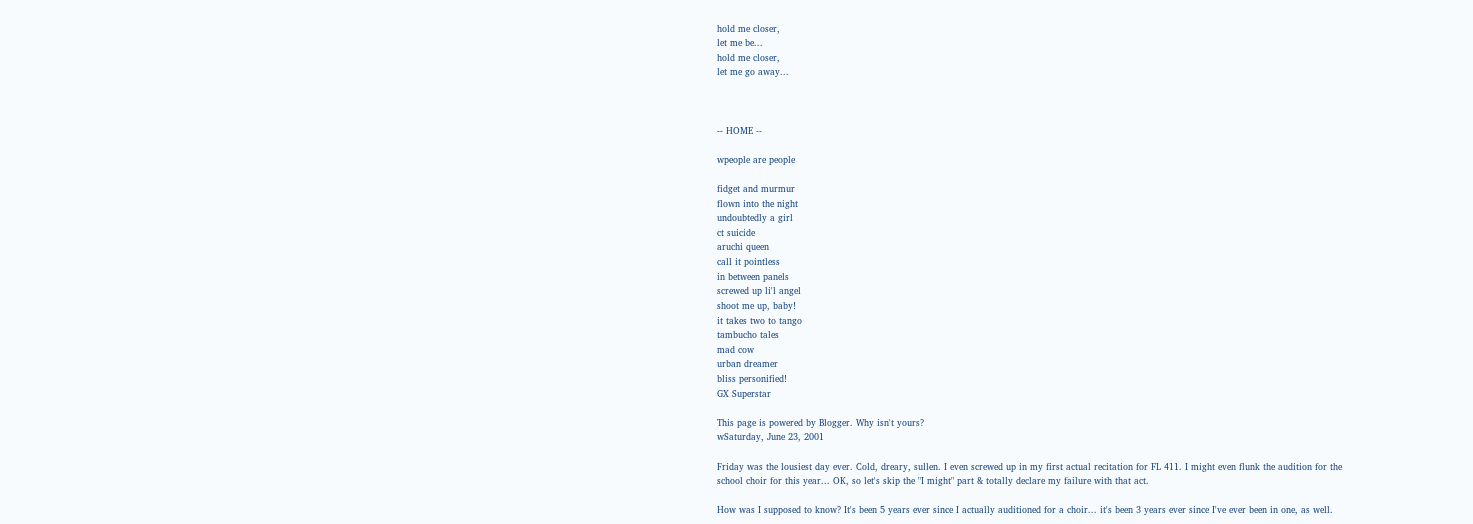hold me closer,
let me be...
hold me closer,
let me go away...



-- HOME --

wpeople are people

fidget and murmur
flown into the night
undoubtedly a girl
ct suicide
aruchi queen
call it pointless
in between panels
screwed up li'l angel
shoot me up, baby!
it takes two to tango
tambucho tales
mad cow
urban dreamer
bliss personified!
GX Superstar

This page is powered by Blogger. Why isn't yours?
wSaturday, June 23, 2001

Friday was the lousiest day ever. Cold, dreary, sullen. I even screwed up in my first actual recitation for FL 411. I might even flunk the audition for the school choir for this year... OK, so let's skip the "I might" part & totally declare my failure with that act.

How was I supposed to know? It's been 5 years ever since I actually auditioned for a choir... it's been 3 years ever since I've ever been in one, as well.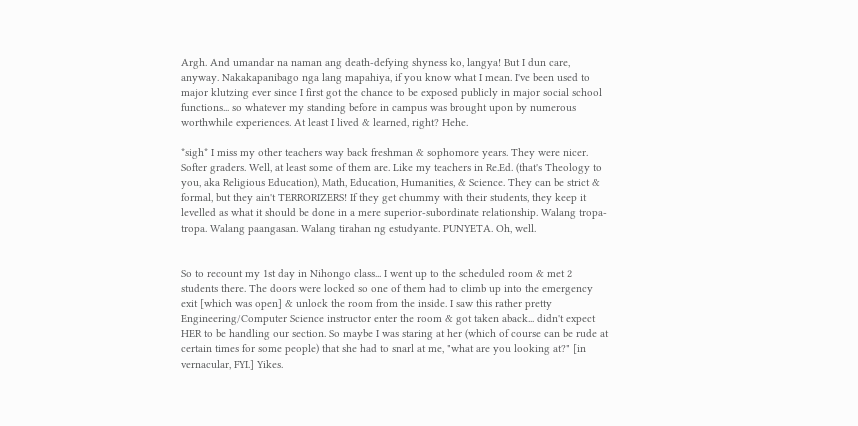Argh. And umandar na naman ang death-defying shyness ko, langya! But I dun care, anyway. Nakakapanibago nga lang mapahiya, if you know what I mean. I've been used to major klutzing ever since I first got the chance to be exposed publicly in major social school functions... so whatever my standing before in campus was brought upon by numerous worthwhile experiences. At least I lived & learned, right? Hehe.

*sigh* I miss my other teachers way back freshman & sophomore years. They were nicer. Softer graders. Well, at least some of them are. Like my teachers in Re.Ed. (that's Theology to you, aka Religious Education), Math, Education, Humanities, & Science. They can be strict & formal, but they ain't TERRORIZERS! If they get chummy with their students, they keep it levelled as what it should be done in a mere superior-subordinate relationship. Walang tropa-tropa. Walang paangasan. Walang tirahan ng estudyante. PUNYETA. Oh, well.


So to recount my 1st day in Nihongo class... I went up to the scheduled room & met 2 students there. The doors were locked so one of them had to climb up into the emergency exit [which was open] & unlock the room from the inside. I saw this rather pretty Engineering/Computer Science instructor enter the room & got taken aback... didn't expect HER to be handling our section. So maybe I was staring at her (which of course can be rude at certain times for some people) that she had to snarl at me, "what are you looking at?" [in vernacular, FYI.] Yikes.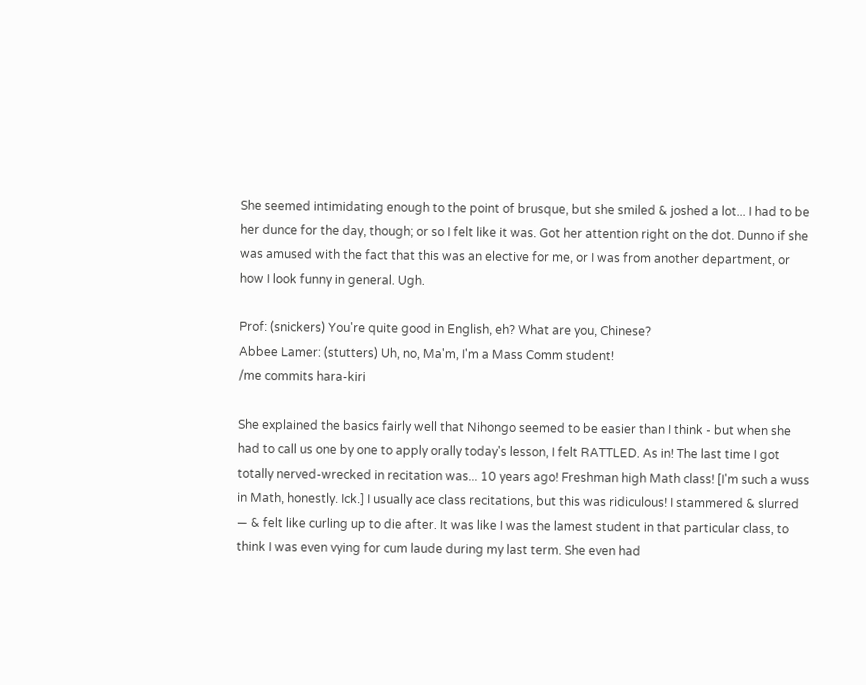She seemed intimidating enough to the point of brusque, but she smiled & joshed a lot... I had to be her dunce for the day, though; or so I felt like it was. Got her attention right on the dot. Dunno if she was amused with the fact that this was an elective for me, or I was from another department, or how I look funny in general. Ugh.

Prof: (snickers) You're quite good in English, eh? What are you, Chinese?
Abbee Lamer: (stutters) Uh, no, Ma'm, I'm a Mass Comm student!
/me commits hara-kiri

She explained the basics fairly well that Nihongo seemed to be easier than I think - but when she had to call us one by one to apply orally today's lesson, I felt RATTLED. As in! The last time I got totally nerved-wrecked in recitation was... 10 years ago! Freshman high Math class! [I'm such a wuss in Math, honestly. Ick.] I usually ace class recitations, but this was ridiculous! I stammered & slurred — & felt like curling up to die after. It was like I was the lamest student in that particular class, to think I was even vying for cum laude during my last term. She even had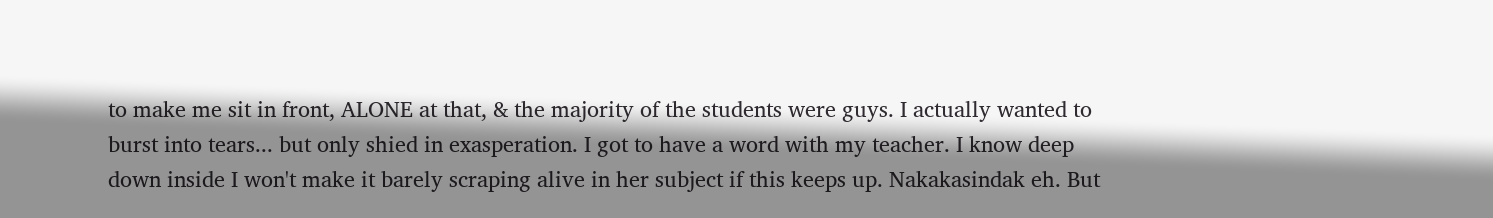to make me sit in front, ALONE at that, & the majority of the students were guys. I actually wanted to burst into tears... but only shied in exasperation. I got to have a word with my teacher. I know deep down inside I won't make it barely scraping alive in her subject if this keeps up. Nakakasindak eh. But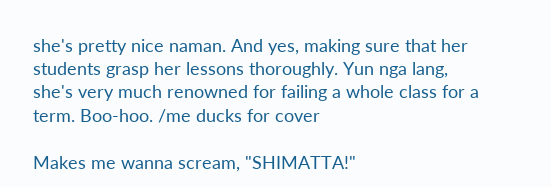she's pretty nice naman. And yes, making sure that her students grasp her lessons thoroughly. Yun nga lang, she's very much renowned for failing a whole class for a term. Boo-hoo. /me ducks for cover

Makes me wanna scream, "SHIMATTA!"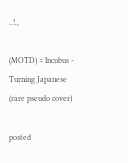..!.,

(MOTD) = Incubus - Turning Japanese (rare pseudo cover)

posted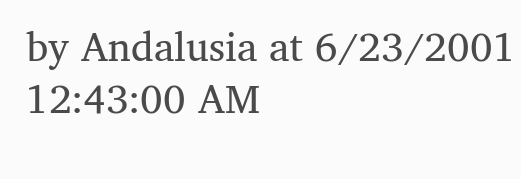by Andalusia at 6/23/2001 12:43:00 AM